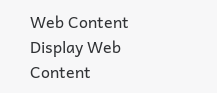Web Content Display Web Content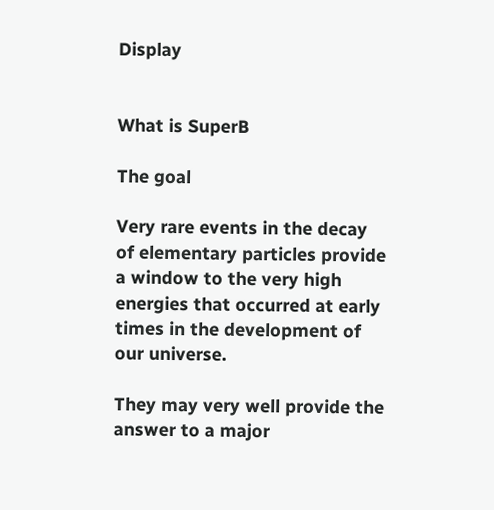Display


What is SuperB

The goal

Very rare events in the decay of elementary particles provide a window to the very high energies that occurred at early times in the development of our universe.

They may very well provide the answer to a major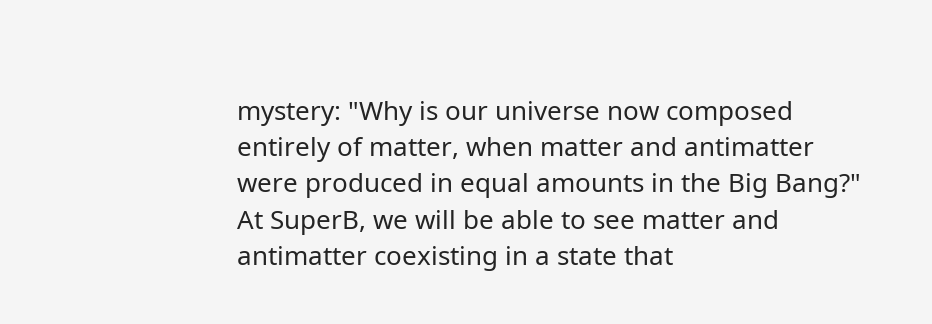mystery: "Why is our universe now composed entirely of matter, when matter and antimatter were produced in equal amounts in the Big Bang?" At SuperB, we will be able to see matter and antimatter coexisting in a state that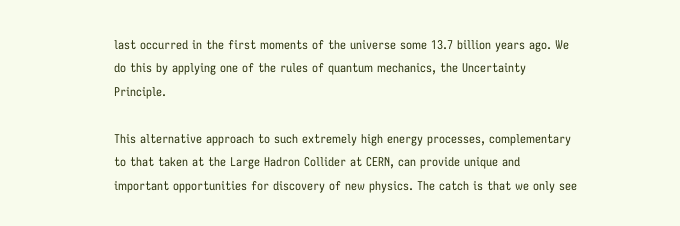last occurred in the first moments of the universe some 13.7 billion years ago. We do this by applying one of the rules of quantum mechanics, the Uncertainty Principle.

This alternative approach to such extremely high energy processes, complementary to that taken at the Large Hadron Collider at CERN, can provide unique and important opportunities for discovery of new physics. The catch is that we only see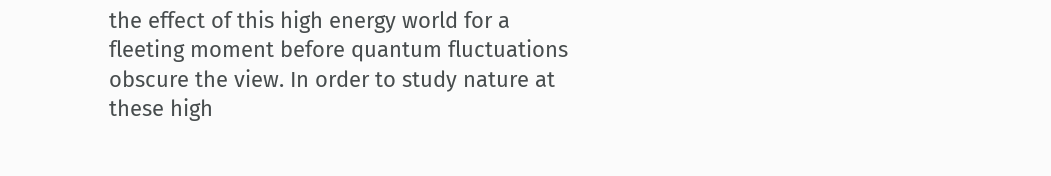the effect of this high energy world for a fleeting moment before quantum fluctuations obscure the view. In order to study nature at these high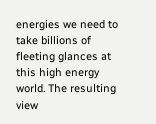energies we need to take billions of fleeting glances at this high energy world. The resulting view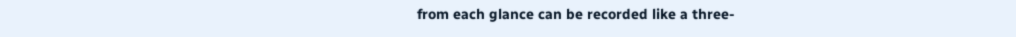from each glance can be recorded like a three-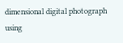dimensional digital photograph using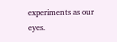experiments as our eyes.